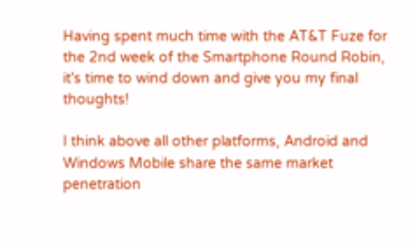Having spent much time with the AT&T Fuze for the 2nd week of the Smartphone Round Robin, it's time to wind down and give you my final thoughts!

I think above all other platforms, Android and Windows Mobile share the same market penetration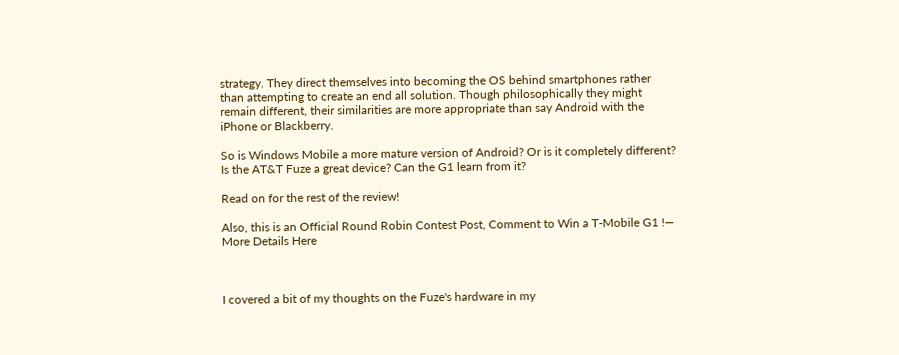strategy. They direct themselves into becoming the OS behind smartphones rather than attempting to create an end all solution. Though philosophically they might remain different, their similarities are more appropriate than say Android with the iPhone or Blackberry.

So is Windows Mobile a more mature version of Android? Or is it completely different? Is the AT&T Fuze a great device? Can the G1 learn from it?

Read on for the rest of the review!

Also, this is an Official Round Robin Contest Post, Comment to Win a T-Mobile G1 !— More Details Here



I covered a bit of my thoughts on the Fuze's hardware in my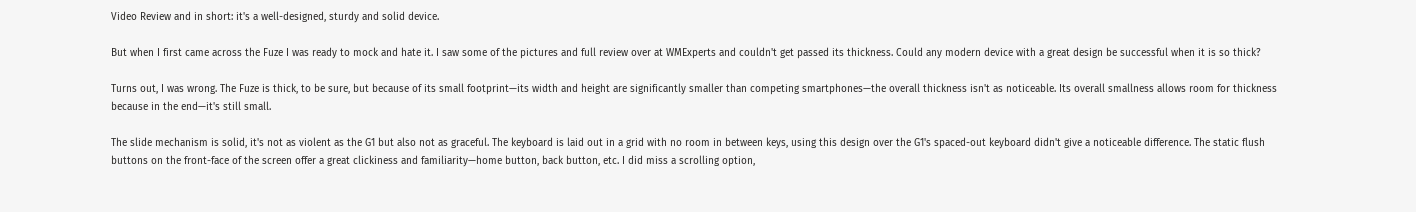Video Review and in short: it's a well-designed, sturdy and solid device.

But when I first came across the Fuze I was ready to mock and hate it. I saw some of the pictures and full review over at WMExperts and couldn't get passed its thickness. Could any modern device with a great design be successful when it is so thick?

Turns out, I was wrong. The Fuze is thick, to be sure, but because of its small footprint—its width and height are significantly smaller than competing smartphones—the overall thickness isn't as noticeable. Its overall smallness allows room for thickness because in the end—it's still small.

The slide mechanism is solid, it's not as violent as the G1 but also not as graceful. The keyboard is laid out in a grid with no room in between keys, using this design over the G1's spaced-out keyboard didn't give a noticeable difference. The static flush buttons on the front-face of the screen offer a great clickiness and familiarity—home button, back button, etc. I did miss a scrolling option,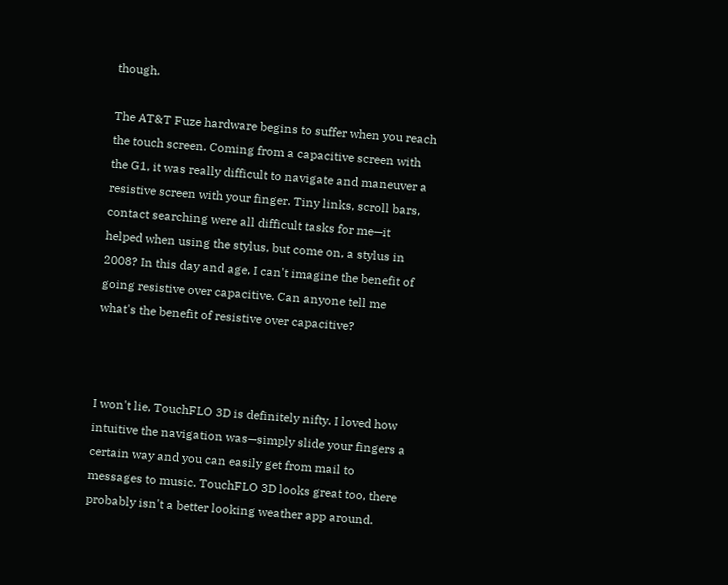though.

The AT&T Fuze hardware begins to suffer when you reach the touch screen. Coming from a capacitive screen with the G1, it was really difficult to navigate and maneuver a resistive screen with your finger. Tiny links, scroll bars, contact searching were all difficult tasks for me—it helped when using the stylus, but come on, a stylus in 2008? In this day and age, I can't imagine the benefit of going resistive over capacitive. Can anyone tell me what's the benefit of resistive over capacitive?



I won't lie, TouchFLO 3D is definitely nifty. I loved how intuitive the navigation was—simply slide your fingers a certain way and you can easily get from mail to messages to music. TouchFLO 3D looks great too, there probably isn't a better looking weather app around.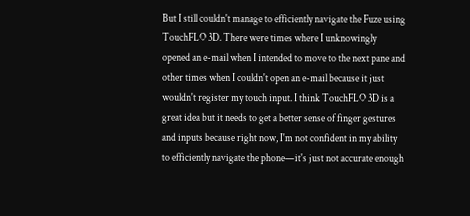But I still couldn't manage to efficiently navigate the Fuze using TouchFLO 3D. There were times where I unknowingly opened an e-mail when I intended to move to the next pane and other times when I couldn't open an e-mail because it just wouldn't register my touch input. I think TouchFLO 3D is a great idea but it needs to get a better sense of finger gestures and inputs because right now, I'm not confident in my ability to efficiently navigate the phone—it's just not accurate enough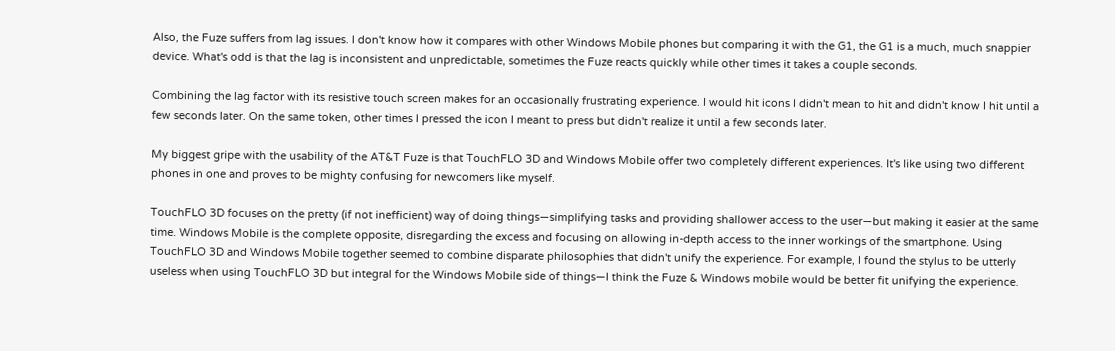Also, the Fuze suffers from lag issues. I don't know how it compares with other Windows Mobile phones but comparing it with the G1, the G1 is a much, much snappier device. What's odd is that the lag is inconsistent and unpredictable, sometimes the Fuze reacts quickly while other times it takes a couple seconds.

Combining the lag factor with its resistive touch screen makes for an occasionally frustrating experience. I would hit icons I didn't mean to hit and didn't know I hit until a few seconds later. On the same token, other times I pressed the icon I meant to press but didn't realize it until a few seconds later.

My biggest gripe with the usability of the AT&T Fuze is that TouchFLO 3D and Windows Mobile offer two completely different experiences. It's like using two different phones in one and proves to be mighty confusing for newcomers like myself.

TouchFLO 3D focuses on the pretty (if not inefficient) way of doing things—simplifying tasks and providing shallower access to the user—but making it easier at the same time. Windows Mobile is the complete opposite, disregarding the excess and focusing on allowing in-depth access to the inner workings of the smartphone. Using TouchFLO 3D and Windows Mobile together seemed to combine disparate philosophies that didn't unify the experience. For example, I found the stylus to be utterly useless when using TouchFLO 3D but integral for the Windows Mobile side of things—I think the Fuze & Windows mobile would be better fit unifying the experience.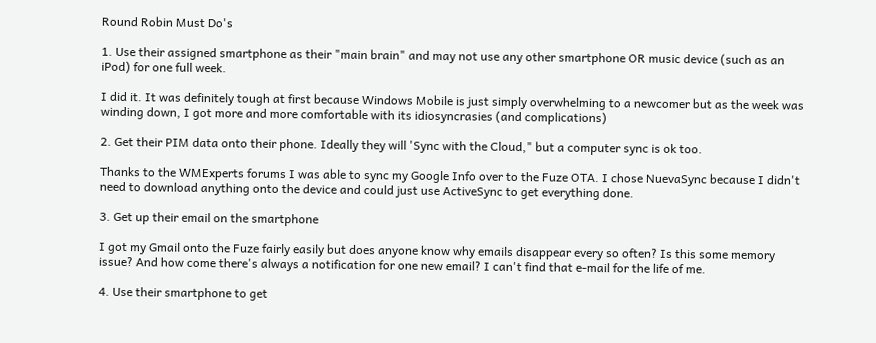Round Robin Must Do's

1. Use their assigned smartphone as their "main brain" and may not use any other smartphone OR music device (such as an iPod) for one full week.

I did it. It was definitely tough at first because Windows Mobile is just simply overwhelming to a newcomer but as the week was winding down, I got more and more comfortable with its idiosyncrasies (and complications)

2. Get their PIM data onto their phone. Ideally they will 'Sync with the Cloud," but a computer sync is ok too.

Thanks to the WMExperts forums I was able to sync my Google Info over to the Fuze OTA. I chose NuevaSync because I didn't need to download anything onto the device and could just use ActiveSync to get everything done.

3. Get up their email on the smartphone

I got my Gmail onto the Fuze fairly easily but does anyone know why emails disappear every so often? Is this some memory issue? And how come there's always a notification for one new email? I can't find that e-mail for the life of me.

4. Use their smartphone to get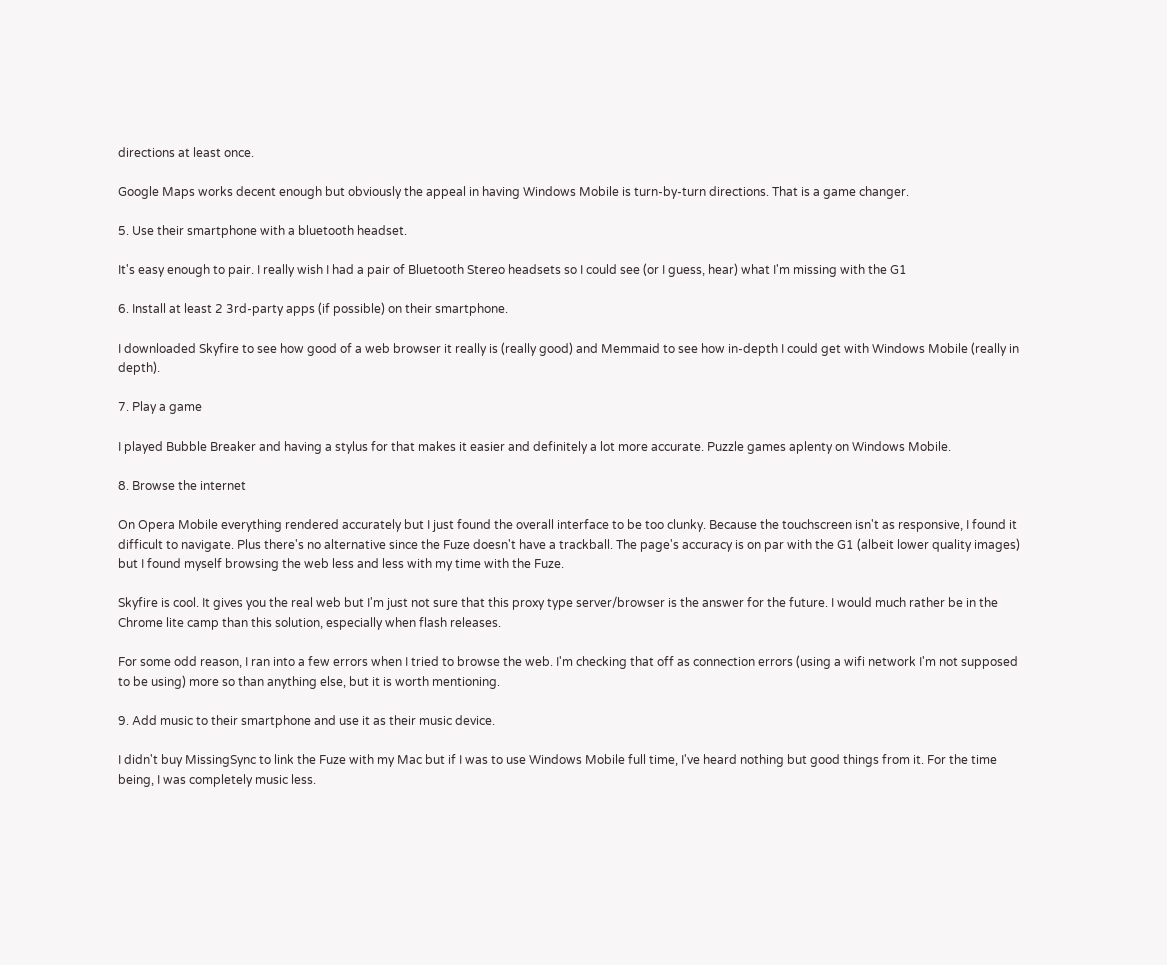directions at least once.

Google Maps works decent enough but obviously the appeal in having Windows Mobile is turn-by-turn directions. That is a game changer.

5. Use their smartphone with a bluetooth headset.

It's easy enough to pair. I really wish I had a pair of Bluetooth Stereo headsets so I could see (or I guess, hear) what I'm missing with the G1

6. Install at least 2 3rd-party apps (if possible) on their smartphone.

I downloaded Skyfire to see how good of a web browser it really is (really good) and Memmaid to see how in-depth I could get with Windows Mobile (really in depth).

7. Play a game

I played Bubble Breaker and having a stylus for that makes it easier and definitely a lot more accurate. Puzzle games aplenty on Windows Mobile.

8. Browse the internet

On Opera Mobile everything rendered accurately but I just found the overall interface to be too clunky. Because the touchscreen isn't as responsive, I found it difficult to navigate. Plus there's no alternative since the Fuze doesn't have a trackball. The page's accuracy is on par with the G1 (albeit lower quality images) but I found myself browsing the web less and less with my time with the Fuze.

Skyfire is cool. It gives you the real web but I'm just not sure that this proxy type server/browser is the answer for the future. I would much rather be in the Chrome lite camp than this solution, especially when flash releases.

For some odd reason, I ran into a few errors when I tried to browse the web. I'm checking that off as connection errors (using a wifi network I'm not supposed to be using) more so than anything else, but it is worth mentioning.

9. Add music to their smartphone and use it as their music device.

I didn't buy MissingSync to link the Fuze with my Mac but if I was to use Windows Mobile full time, I've heard nothing but good things from it. For the time being, I was completely music less.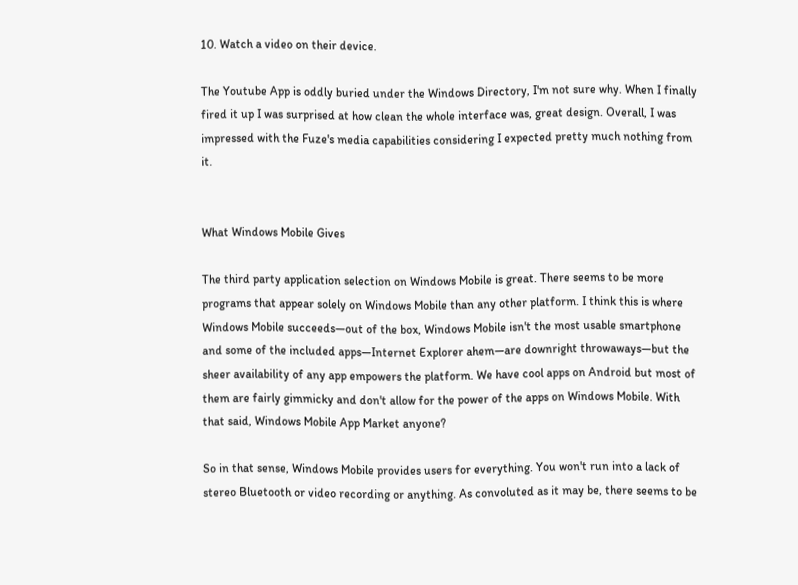10. Watch a video on their device.

The Youtube App is oddly buried under the Windows Directory, I'm not sure why. When I finally fired it up I was surprised at how clean the whole interface was, great design. Overall, I was impressed with the Fuze's media capabilities considering I expected pretty much nothing from it.


What Windows Mobile Gives

The third party application selection on Windows Mobile is great. There seems to be more programs that appear solely on Windows Mobile than any other platform. I think this is where Windows Mobile succeeds—out of the box, Windows Mobile isn't the most usable smartphone and some of the included apps—Internet Explorer ahem—are downright throwaways—but the sheer availability of any app empowers the platform. We have cool apps on Android but most of them are fairly gimmicky and don't allow for the power of the apps on Windows Mobile. With that said, Windows Mobile App Market anyone?

So in that sense, Windows Mobile provides users for everything. You won't run into a lack of stereo Bluetooth or video recording or anything. As convoluted as it may be, there seems to be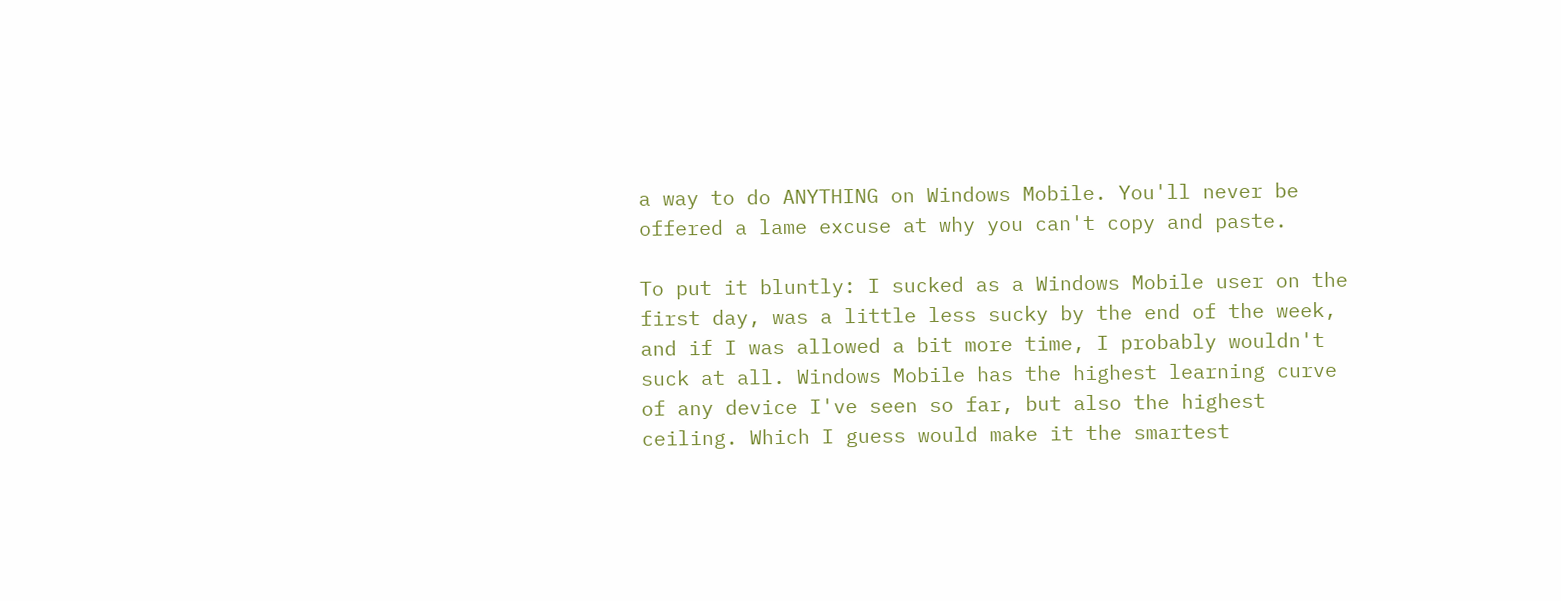a way to do ANYTHING on Windows Mobile. You'll never be offered a lame excuse at why you can't copy and paste.

To put it bluntly: I sucked as a Windows Mobile user on the first day, was a little less sucky by the end of the week, and if I was allowed a bit more time, I probably wouldn't suck at all. Windows Mobile has the highest learning curve of any device I've seen so far, but also the highest ceiling. Which I guess would make it the smartest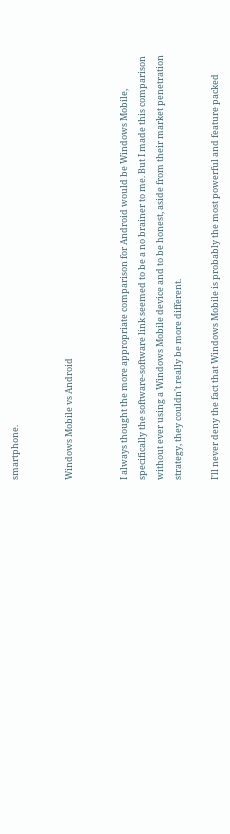smartphone.


Windows Mobile vs Android


I always thought the more appropriate comparison for Android would be Windows Mobile, specifically the software-software link seemed to be a no brainer to me. But I made this comparison without ever using a Windows Mobile device and to be honest, aside from their market penetration strategy, they couldn't really be more different.

I'll never deny the fact that Windows Mobile is probably the most powerful and feature packed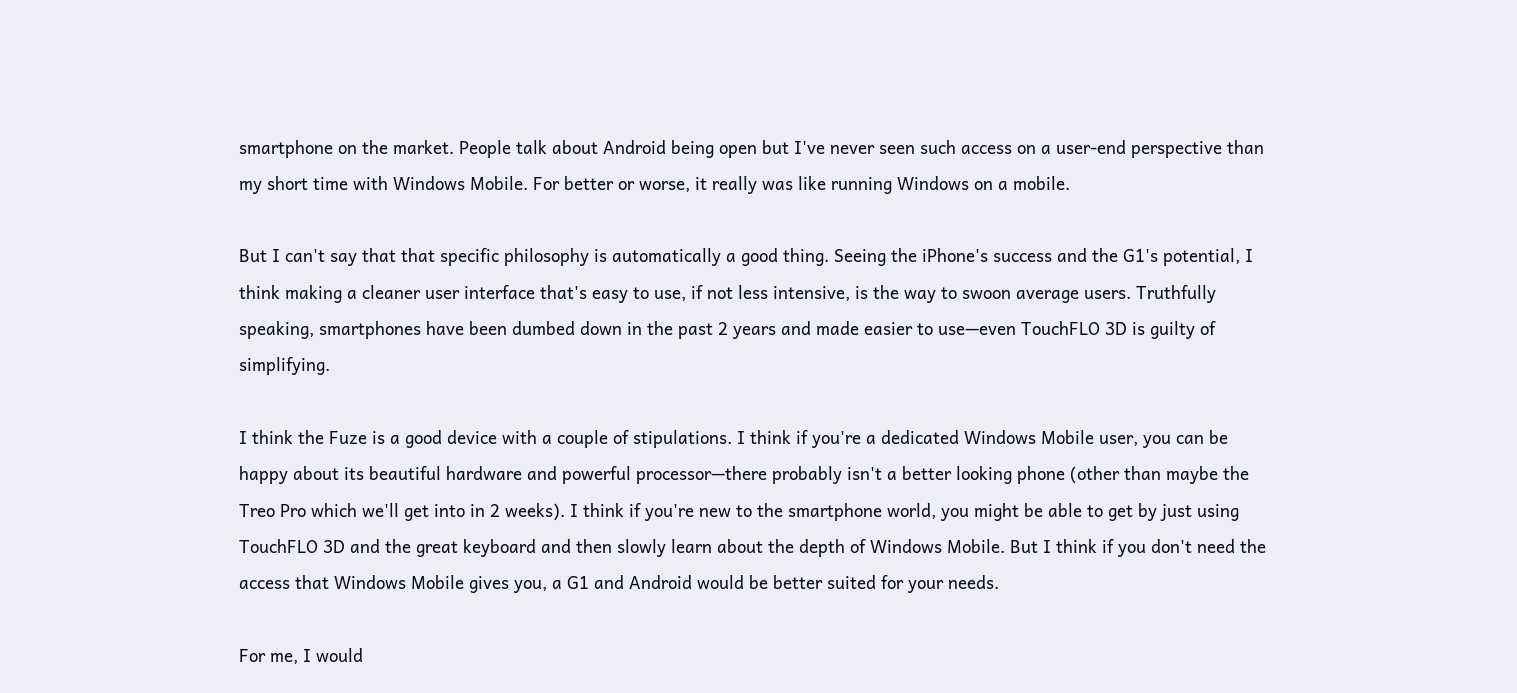smartphone on the market. People talk about Android being open but I've never seen such access on a user-end perspective than my short time with Windows Mobile. For better or worse, it really was like running Windows on a mobile.

But I can't say that that specific philosophy is automatically a good thing. Seeing the iPhone's success and the G1's potential, I think making a cleaner user interface that's easy to use, if not less intensive, is the way to swoon average users. Truthfully speaking, smartphones have been dumbed down in the past 2 years and made easier to use—even TouchFLO 3D is guilty of simplifying.

I think the Fuze is a good device with a couple of stipulations. I think if you're a dedicated Windows Mobile user, you can be happy about its beautiful hardware and powerful processor—there probably isn't a better looking phone (other than maybe the Treo Pro which we'll get into in 2 weeks). I think if you're new to the smartphone world, you might be able to get by just using TouchFLO 3D and the great keyboard and then slowly learn about the depth of Windows Mobile. But I think if you don't need the access that Windows Mobile gives you, a G1 and Android would be better suited for your needs.

For me, I would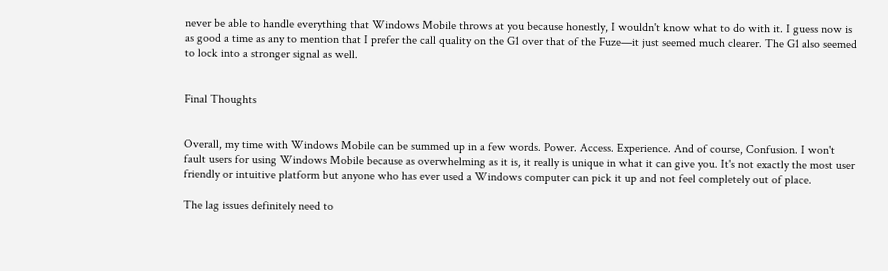never be able to handle everything that Windows Mobile throws at you because honestly, I wouldn't know what to do with it. I guess now is as good a time as any to mention that I prefer the call quality on the G1 over that of the Fuze—it just seemed much clearer. The G1 also seemed to lock into a stronger signal as well.


Final Thoughts


Overall, my time with Windows Mobile can be summed up in a few words. Power. Access. Experience. And of course, Confusion. I won't fault users for using Windows Mobile because as overwhelming as it is, it really is unique in what it can give you. It's not exactly the most user friendly or intuitive platform but anyone who has ever used a Windows computer can pick it up and not feel completely out of place.

The lag issues definitely need to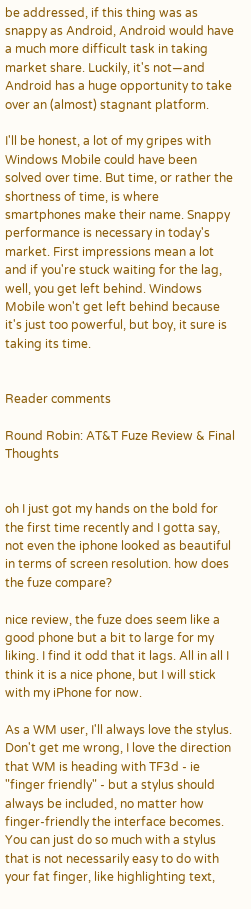be addressed, if this thing was as snappy as Android, Android would have a much more difficult task in taking market share. Luckily, it's not—and Android has a huge opportunity to take over an (almost) stagnant platform.

I'll be honest, a lot of my gripes with Windows Mobile could have been solved over time. But time, or rather the shortness of time, is where smartphones make their name. Snappy performance is necessary in today's market. First impressions mean a lot and if you're stuck waiting for the lag, well, you get left behind. Windows Mobile won't get left behind because it's just too powerful, but boy, it sure is taking its time.


Reader comments

Round Robin: AT&T Fuze Review & Final Thoughts


oh I just got my hands on the bold for the first time recently and I gotta say, not even the iphone looked as beautiful in terms of screen resolution. how does the fuze compare?

nice review, the fuze does seem like a good phone but a bit to large for my liking. I find it odd that it lags. All in all I think it is a nice phone, but I will stick with my iPhone for now.

As a WM user, I'll always love the stylus. Don't get me wrong, I love the direction that WM is heading with TF3d - ie "finger friendly" - but a stylus should always be included, no matter how finger-friendly the interface becomes. You can just do so much with a stylus that is not necessarily easy to do with your fat finger, like highlighting text,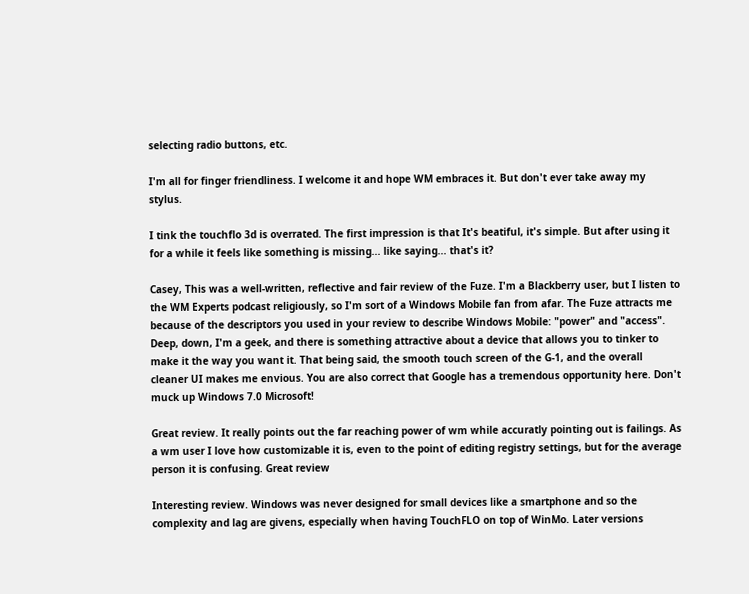selecting radio buttons, etc.

I'm all for finger friendliness. I welcome it and hope WM embraces it. But don't ever take away my stylus.

I tink the touchflo 3d is overrated. The first impression is that It's beatiful, it's simple. But after using it for a while it feels like something is missing... like saying... that's it?

Casey, This was a well-written, reflective and fair review of the Fuze. I'm a Blackberry user, but I listen to the WM Experts podcast religiously, so I'm sort of a Windows Mobile fan from afar. The Fuze attracts me because of the descriptors you used in your review to describe Windows Mobile: "power" and "access". Deep, down, I'm a geek, and there is something attractive about a device that allows you to tinker to make it the way you want it. That being said, the smooth touch screen of the G-1, and the overall cleaner UI makes me envious. You are also correct that Google has a tremendous opportunity here. Don't muck up Windows 7.0 Microsoft!

Great review. It really points out the far reaching power of wm while accuratly pointing out is failings. As a wm user I love how customizable it is, even to the point of editing registry settings, but for the average person it is confusing. Great review

Interesting review. Windows was never designed for small devices like a smartphone and so the complexity and lag are givens, especially when having TouchFLO on top of WinMo. Later versions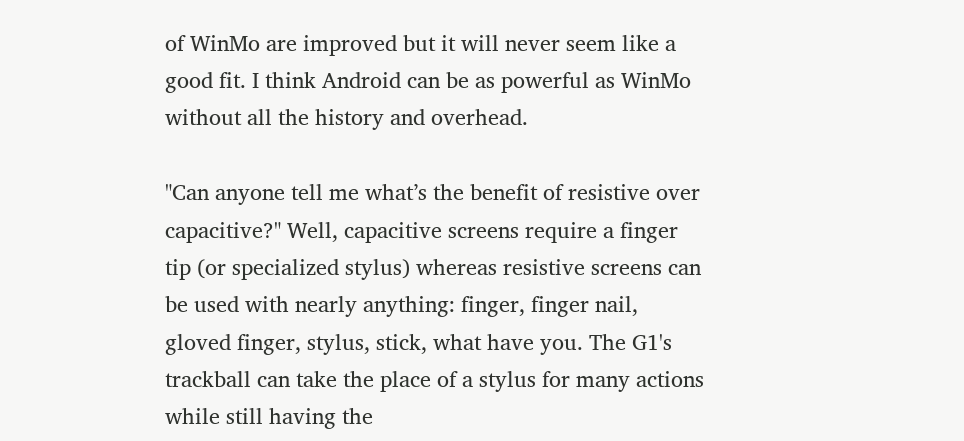of WinMo are improved but it will never seem like a good fit. I think Android can be as powerful as WinMo without all the history and overhead.

"Can anyone tell me what’s the benefit of resistive over capacitive?" Well, capacitive screens require a finger tip (or specialized stylus) whereas resistive screens can be used with nearly anything: finger, finger nail, gloved finger, stylus, stick, what have you. The G1's trackball can take the place of a stylus for many actions while still having the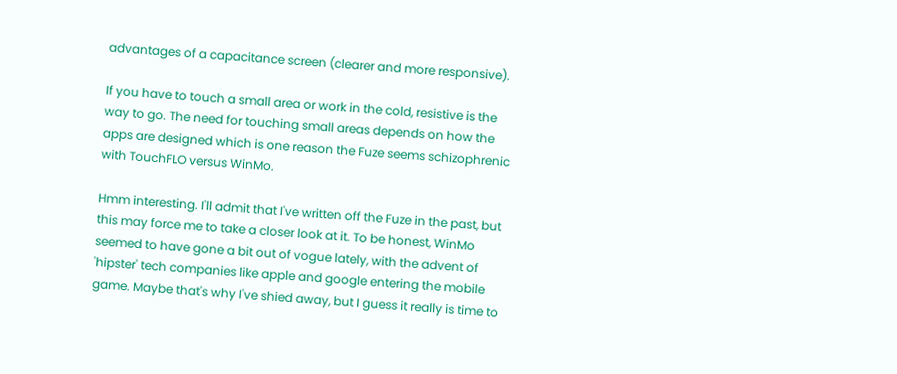advantages of a capacitance screen (clearer and more responsive).

If you have to touch a small area or work in the cold, resistive is the way to go. The need for touching small areas depends on how the apps are designed which is one reason the Fuze seems schizophrenic with TouchFLO versus WinMo.

Hmm interesting. I'll admit that I've written off the Fuze in the past, but this may force me to take a closer look at it. To be honest, WinMo seemed to have gone a bit out of vogue lately, with the advent of 'hipster' tech companies like apple and google entering the mobile game. Maybe that's why I've shied away, but I guess it really is time to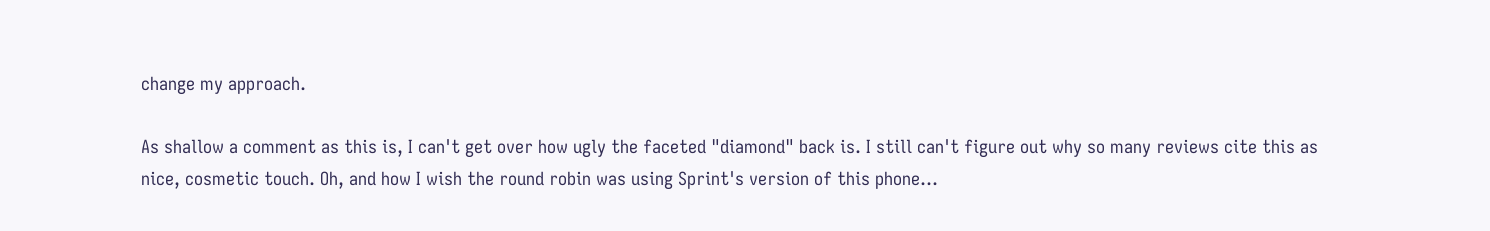change my approach.

As shallow a comment as this is, I can't get over how ugly the faceted "diamond" back is. I still can't figure out why so many reviews cite this as nice, cosmetic touch. Oh, and how I wish the round robin was using Sprint's version of this phone...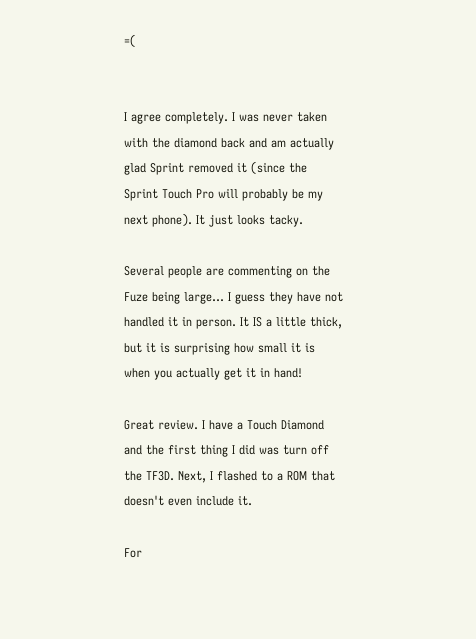=(


I agree completely. I was never taken with the diamond back and am actually glad Sprint removed it (since the Sprint Touch Pro will probably be my next phone). It just looks tacky.

Several people are commenting on the Fuze being large... I guess they have not handled it in person. It IS a little thick, but it is surprising how small it is when you actually get it in hand!

Great review. I have a Touch Diamond and the first thing I did was turn off the TF3D. Next, I flashed to a ROM that doesn't even include it.

For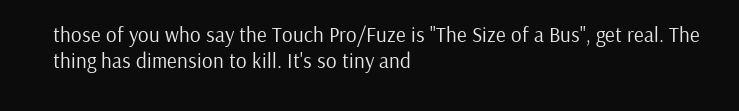those of you who say the Touch Pro/Fuze is "The Size of a Bus", get real. The thing has dimension to kill. It's so tiny and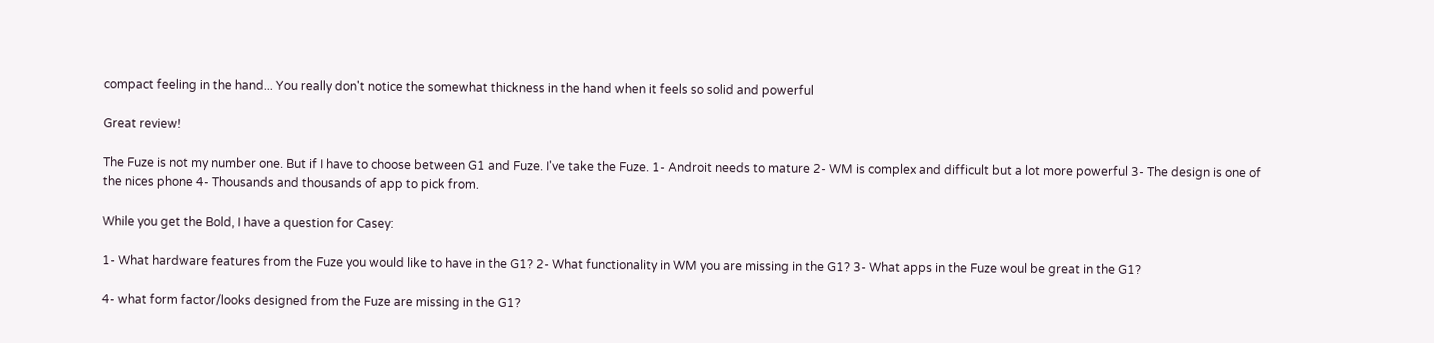compact feeling in the hand... You really don't notice the somewhat thickness in the hand when it feels so solid and powerful

Great review!

The Fuze is not my number one. But if I have to choose between G1 and Fuze. I've take the Fuze. 1- Androit needs to mature 2- WM is complex and difficult but a lot more powerful 3- The design is one of the nices phone 4- Thousands and thousands of app to pick from.

While you get the Bold, I have a question for Casey:

1- What hardware features from the Fuze you would like to have in the G1? 2- What functionality in WM you are missing in the G1? 3- What apps in the Fuze woul be great in the G1?

4- what form factor/looks designed from the Fuze are missing in the G1?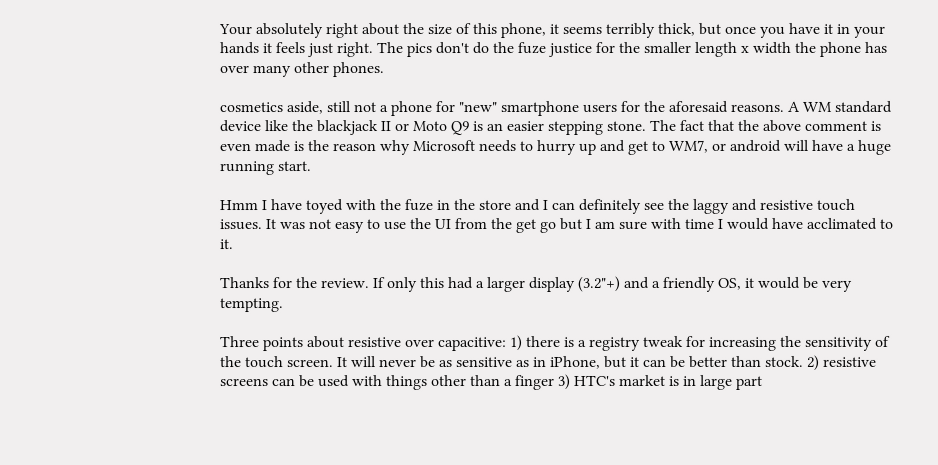Your absolutely right about the size of this phone, it seems terribly thick, but once you have it in your hands it feels just right. The pics don't do the fuze justice for the smaller length x width the phone has over many other phones.

cosmetics aside, still not a phone for "new" smartphone users for the aforesaid reasons. A WM standard device like the blackjack II or Moto Q9 is an easier stepping stone. The fact that the above comment is even made is the reason why Microsoft needs to hurry up and get to WM7, or android will have a huge running start.

Hmm I have toyed with the fuze in the store and I can definitely see the laggy and resistive touch issues. It was not easy to use the UI from the get go but I am sure with time I would have acclimated to it.

Thanks for the review. If only this had a larger display (3.2"+) and a friendly OS, it would be very tempting.

Three points about resistive over capacitive: 1) there is a registry tweak for increasing the sensitivity of the touch screen. It will never be as sensitive as in iPhone, but it can be better than stock. 2) resistive screens can be used with things other than a finger 3) HTC's market is in large part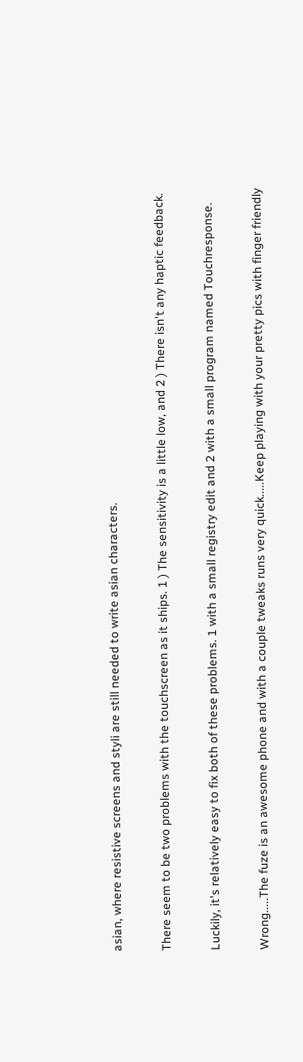asian, where resistive screens and styli are still needed to write asian characters.

There seem to be two problems with the touchscreen as it ships. 1 ) The sensitivity is a little low, and 2 ) There isn't any haptic feedback.

Luckily, it's relatively easy to fix both of these problems. 1 with a small registry edit and 2 with a small program named Touchresponse.

Wrong.....The fuze is an awesome phone and with a couple tweaks runs very quick.....Keep playing with your pretty pics with finger friendly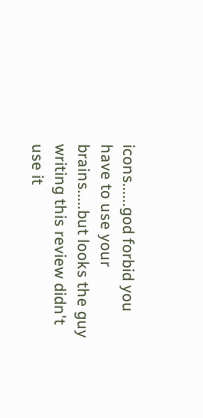icons......god forbid you have to use your brains.....but looks the guy writing this review didn't use it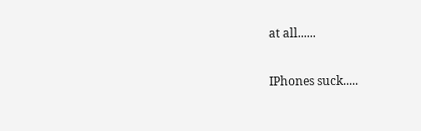at all......

IPhones suck.....